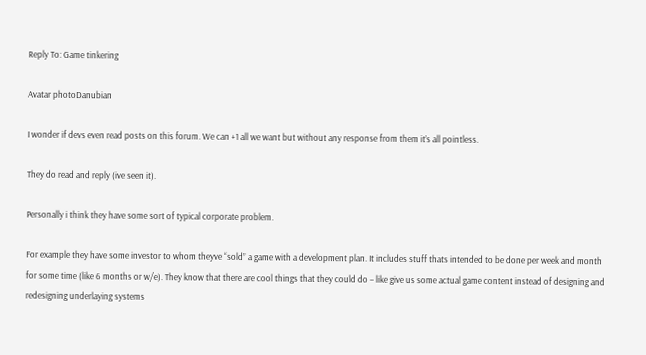Reply To: Game tinkering

Avatar photoDanubian

I wonder if devs even read posts on this forum. We can +1 all we want but without any response from them it’s all pointless.

They do read and reply (ive seen it).

Personally i think they have some sort of typical corporate problem.

For example they have some investor to whom theyve “sold” a game with a development plan. It includes stuff thats intended to be done per week and month for some time (like 6 months or w/e). They know that there are cool things that they could do – like give us some actual game content instead of designing and redesigning underlaying systems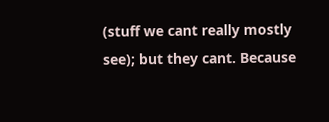(stuff we cant really mostly see); but they cant. Because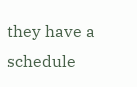they have a schedule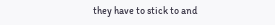they have to stick to and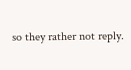so they rather not reply.